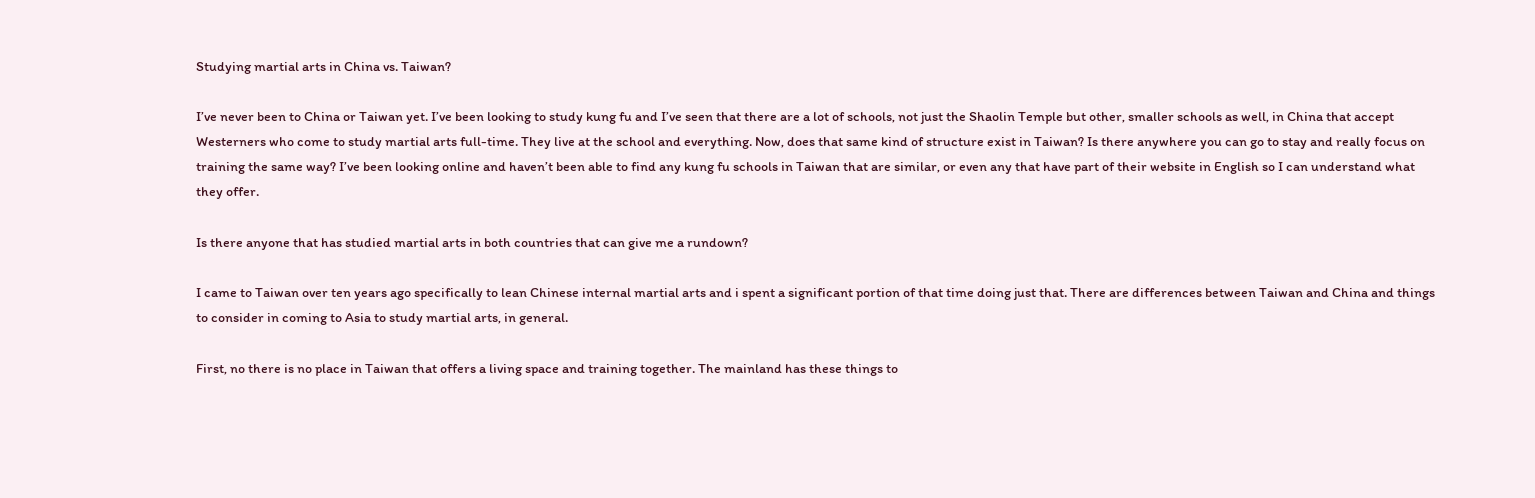Studying martial arts in China vs. Taiwan?

I’ve never been to China or Taiwan yet. I’ve been looking to study kung fu and I’ve seen that there are a lot of schools, not just the Shaolin Temple but other, smaller schools as well, in China that accept Westerners who come to study martial arts full-time. They live at the school and everything. Now, does that same kind of structure exist in Taiwan? Is there anywhere you can go to stay and really focus on training the same way? I’ve been looking online and haven’t been able to find any kung fu schools in Taiwan that are similar, or even any that have part of their website in English so I can understand what they offer.

Is there anyone that has studied martial arts in both countries that can give me a rundown?

I came to Taiwan over ten years ago specifically to lean Chinese internal martial arts and i spent a significant portion of that time doing just that. There are differences between Taiwan and China and things to consider in coming to Asia to study martial arts, in general.

First, no there is no place in Taiwan that offers a living space and training together. The mainland has these things to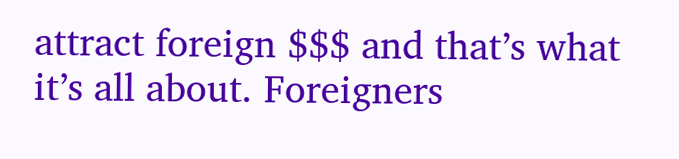attract foreign $$$ and that’s what it’s all about. Foreigners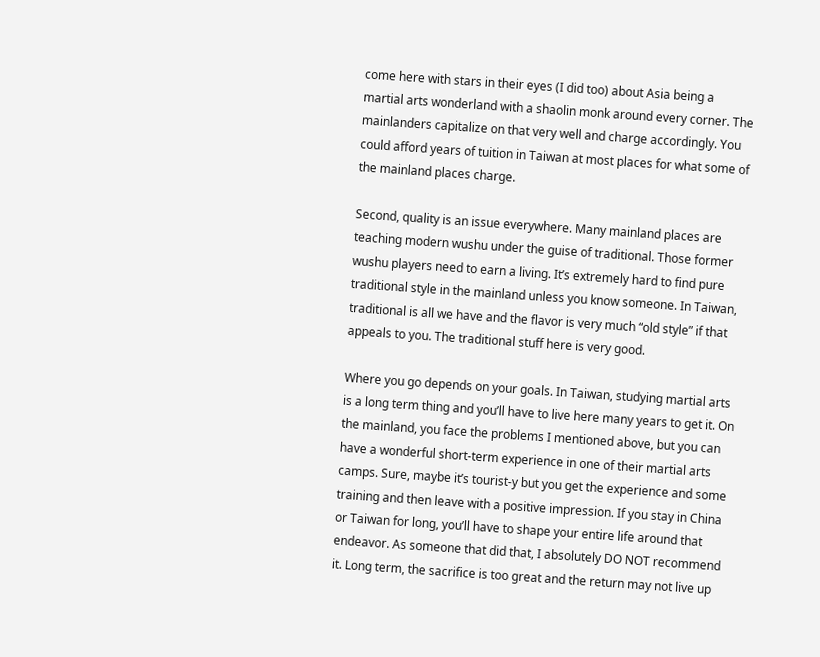come here with stars in their eyes (I did too) about Asia being a martial arts wonderland with a shaolin monk around every corner. The mainlanders capitalize on that very well and charge accordingly. You could afford years of tuition in Taiwan at most places for what some of the mainland places charge.

Second, quality is an issue everywhere. Many mainland places are teaching modern wushu under the guise of traditional. Those former wushu players need to earn a living. It’s extremely hard to find pure traditional style in the mainland unless you know someone. In Taiwan, traditional is all we have and the flavor is very much “old style” if that appeals to you. The traditional stuff here is very good.

Where you go depends on your goals. In Taiwan, studying martial arts is a long term thing and you’ll have to live here many years to get it. On the mainland, you face the problems I mentioned above, but you can have a wonderful short-term experience in one of their martial arts camps. Sure, maybe it’s tourist-y but you get the experience and some training and then leave with a positive impression. If you stay in China or Taiwan for long, you’ll have to shape your entire life around that endeavor. As someone that did that, I absolutely DO NOT recommend it. Long term, the sacrifice is too great and the return may not live up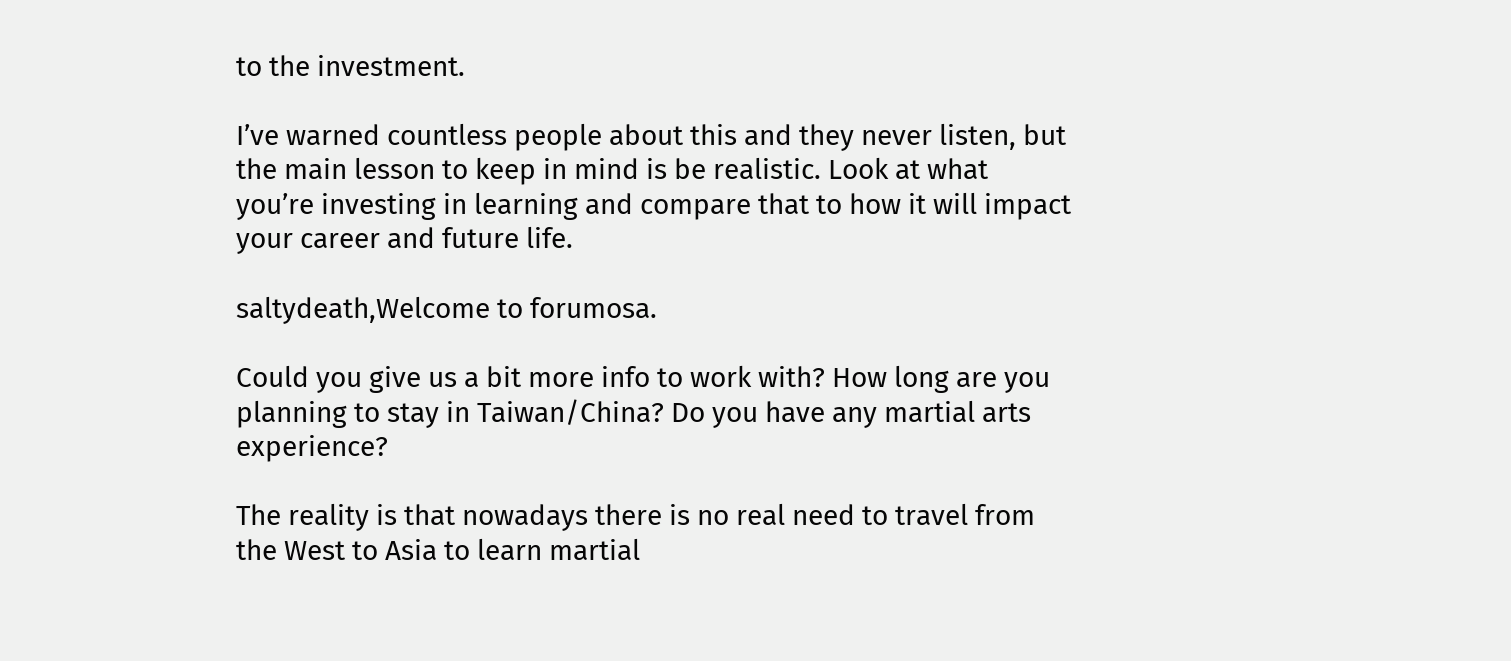to the investment.

I’ve warned countless people about this and they never listen, but the main lesson to keep in mind is be realistic. Look at what you’re investing in learning and compare that to how it will impact your career and future life.

saltydeath,Welcome to forumosa.

Could you give us a bit more info to work with? How long are you planning to stay in Taiwan/China? Do you have any martial arts experience?

The reality is that nowadays there is no real need to travel from the West to Asia to learn martial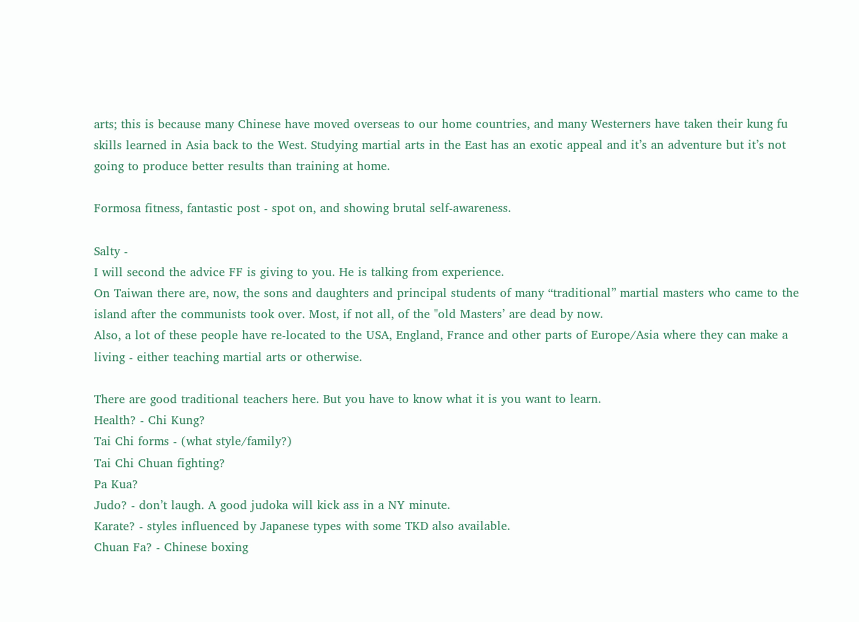arts; this is because many Chinese have moved overseas to our home countries, and many Westerners have taken their kung fu skills learned in Asia back to the West. Studying martial arts in the East has an exotic appeal and it’s an adventure but it’s not going to produce better results than training at home.

Formosa fitness, fantastic post - spot on, and showing brutal self-awareness.

Salty -
I will second the advice FF is giving to you. He is talking from experience.
On Taiwan there are, now, the sons and daughters and principal students of many “traditional” martial masters who came to the island after the communists took over. Most, if not all, of the "old Masters’ are dead by now.
Also, a lot of these people have re-located to the USA, England, France and other parts of Europe/Asia where they can make a living - either teaching martial arts or otherwise.

There are good traditional teachers here. But you have to know what it is you want to learn.
Health? - Chi Kung?
Tai Chi forms - (what style/family?)
Tai Chi Chuan fighting?
Pa Kua?
Judo? - don’t laugh. A good judoka will kick ass in a NY minute.
Karate? - styles influenced by Japanese types with some TKD also available.
Chuan Fa? - Chinese boxing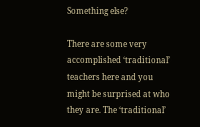Something else?

There are some very accomplished ‘traditional’ teachers here and you might be surprised at who they are. The ‘traditional’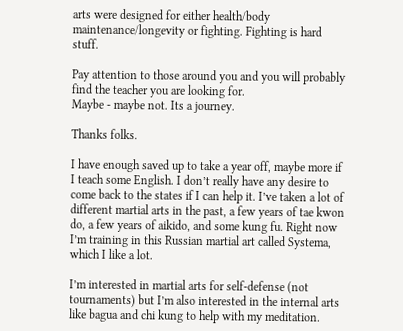arts were designed for either health/body maintenance/longevity or fighting. Fighting is hard stuff.

Pay attention to those around you and you will probably find the teacher you are looking for.
Maybe - maybe not. Its a journey.

Thanks folks.

I have enough saved up to take a year off, maybe more if I teach some English. I don’t really have any desire to come back to the states if I can help it. I’ve taken a lot of different martial arts in the past, a few years of tae kwon do, a few years of aikido, and some kung fu. Right now I’m training in this Russian martial art called Systema, which I like a lot.

I’m interested in martial arts for self-defense (not tournaments) but I’m also interested in the internal arts like bagua and chi kung to help with my meditation.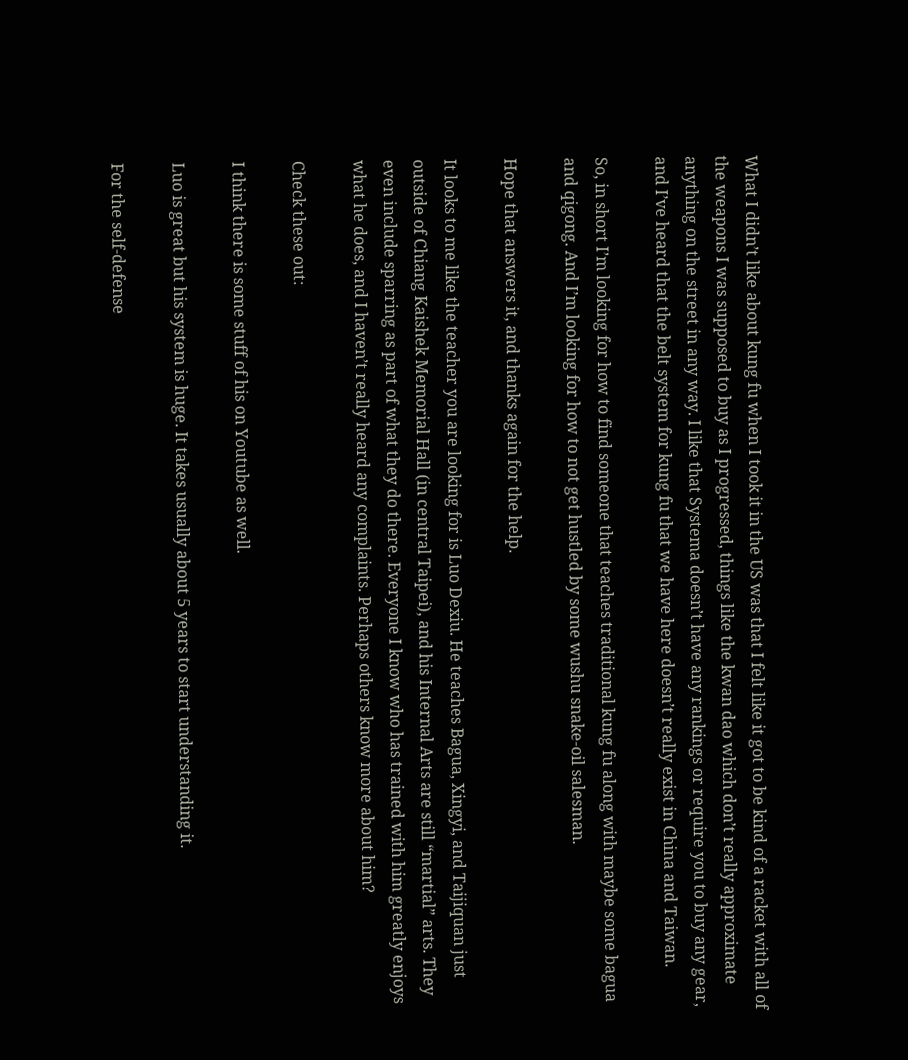What I didn’t like about kung fu when I took it in the US was that I felt like it got to be kind of a racket with all of the weapons I was supposed to buy as I progressed, things like the kwan dao which don’t really approximate anything on the street in any way. I like that Systema doesn’t have any rankings or require you to buy any gear, and I’ve heard that the belt system for kung fu that we have here doesn’t really exist in China and Taiwan.

So, in short I’m looking for how to find someone that teaches traditional kung fu along with maybe some bagua and qigong. And I’m looking for how to not get hustled by some wushu snake-oil salesman.

Hope that answers it, and thanks again for the help.

It looks to me like the teacher you are looking for is Luo Dexiu. He teaches Bagua, Xingyi, and Taijiquan just outside of Chiang Kaishek Memorial Hall (in central Taipei), and his Internal Arts are still “martial” arts. They even include sparring as part of what they do there. Everyone I know who has trained with him greatly enjoys what he does, and I haven’t really heard any complaints. Perhaps others know more about him?

Check these out:

I think there is some stuff of his on Youtube as well.

Luo is great but his system is huge. It takes usually about 5 years to start understanding it.

For the self-defense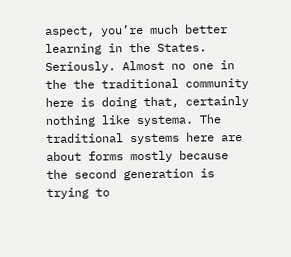aspect, you’re much better learning in the States. Seriously. Almost no one in the the traditional community here is doing that, certainly nothing like systema. The traditional systems here are about forms mostly because the second generation is trying to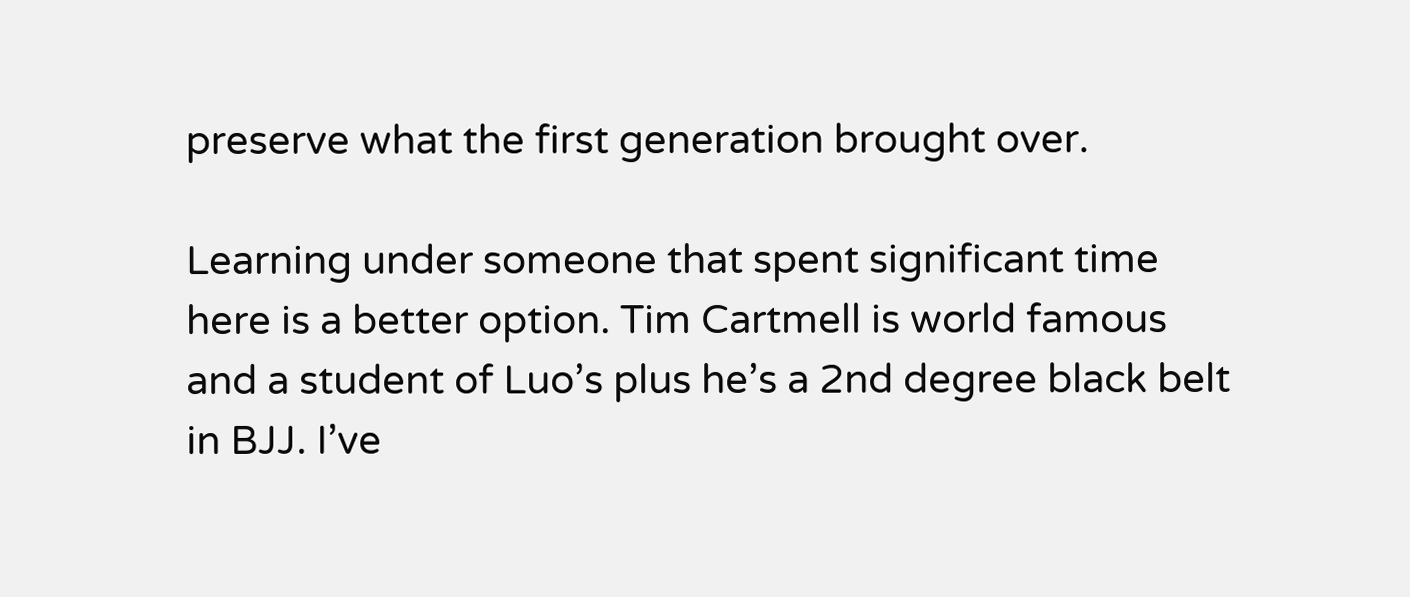preserve what the first generation brought over.

Learning under someone that spent significant time here is a better option. Tim Cartmell is world famous and a student of Luo’s plus he’s a 2nd degree black belt in BJJ. I’ve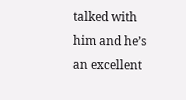talked with him and he’s an excellent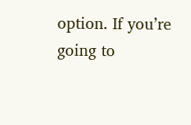option. If you’re going to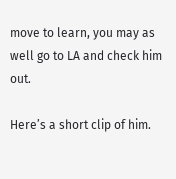move to learn, you may as well go to LA and check him out.

Here’s a short clip of him.